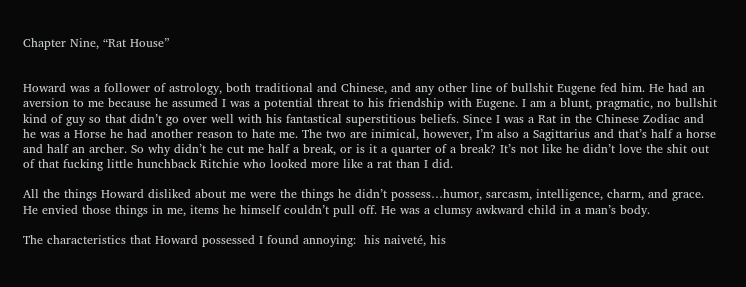Chapter Nine, “Rat House”


Howard was a follower of astrology, both traditional and Chinese, and any other line of bullshit Eugene fed him. He had an aversion to me because he assumed I was a potential threat to his friendship with Eugene. I am a blunt, pragmatic, no bullshit kind of guy so that didn’t go over well with his fantastical superstitious beliefs. Since I was a Rat in the Chinese Zodiac and he was a Horse he had another reason to hate me. The two are inimical, however, I’m also a Sagittarius and that’s half a horse and half an archer. So why didn’t he cut me half a break, or is it a quarter of a break? It’s not like he didn’t love the shit out of that fucking little hunchback Ritchie who looked more like a rat than I did.

All the things Howard disliked about me were the things he didn’t possess…humor, sarcasm, intelligence, charm, and grace. He envied those things in me, items he himself couldn’t pull off. He was a clumsy awkward child in a man’s body.

The characteristics that Howard possessed I found annoying:  his naiveté, his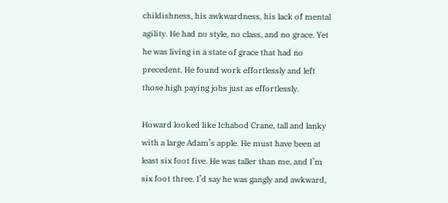childishness, his awkwardness, his lack of mental agility. He had no style, no class, and no grace. Yet he was living in a state of grace that had no precedent. He found work effortlessly and left those high paying jobs just as effortlessly.

Howard looked like Ichabod Crane, tall and lanky with a large Adam’s apple. He must have been at least six foot five. He was taller than me, and I’m six foot three. I’d say he was gangly and awkward,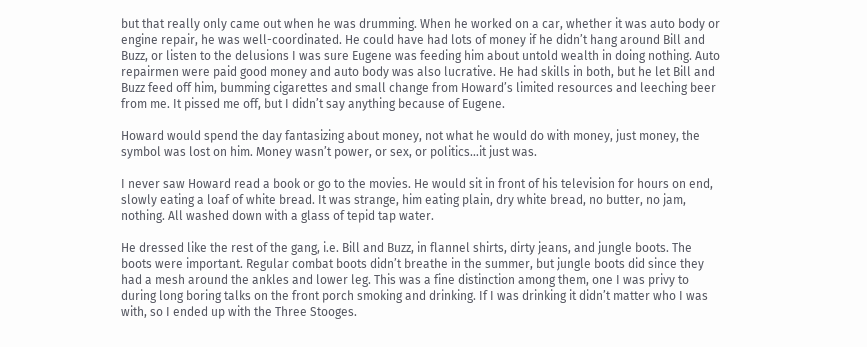but that really only came out when he was drumming. When he worked on a car, whether it was auto body or engine repair, he was well-coordinated. He could have had lots of money if he didn’t hang around Bill and Buzz, or listen to the delusions I was sure Eugene was feeding him about untold wealth in doing nothing. Auto repairmen were paid good money and auto body was also lucrative. He had skills in both, but he let Bill and Buzz feed off him, bumming cigarettes and small change from Howard’s limited resources and leeching beer from me. It pissed me off, but I didn’t say anything because of Eugene.

Howard would spend the day fantasizing about money, not what he would do with money, just money, the symbol was lost on him. Money wasn’t power, or sex, or politics…it just was.

I never saw Howard read a book or go to the movies. He would sit in front of his television for hours on end, slowly eating a loaf of white bread. It was strange, him eating plain, dry white bread, no butter, no jam, nothing. All washed down with a glass of tepid tap water.

He dressed like the rest of the gang, i.e. Bill and Buzz, in flannel shirts, dirty jeans, and jungle boots. The boots were important. Regular combat boots didn’t breathe in the summer, but jungle boots did since they had a mesh around the ankles and lower leg. This was a fine distinction among them, one I was privy to during long boring talks on the front porch smoking and drinking. If I was drinking it didn’t matter who I was with, so I ended up with the Three Stooges.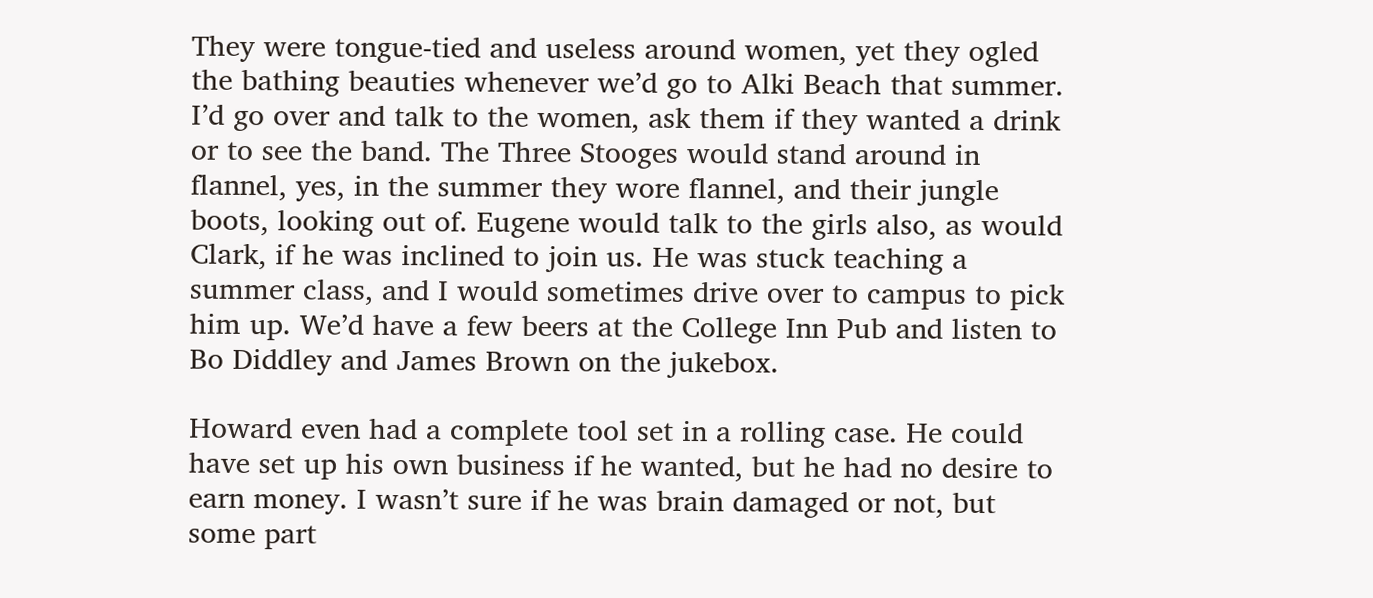They were tongue-tied and useless around women, yet they ogled the bathing beauties whenever we’d go to Alki Beach that summer. I’d go over and talk to the women, ask them if they wanted a drink or to see the band. The Three Stooges would stand around in flannel, yes, in the summer they wore flannel, and their jungle boots, looking out of. Eugene would talk to the girls also, as would Clark, if he was inclined to join us. He was stuck teaching a summer class, and I would sometimes drive over to campus to pick him up. We’d have a few beers at the College Inn Pub and listen to Bo Diddley and James Brown on the jukebox.

Howard even had a complete tool set in a rolling case. He could have set up his own business if he wanted, but he had no desire to earn money. I wasn’t sure if he was brain damaged or not, but some part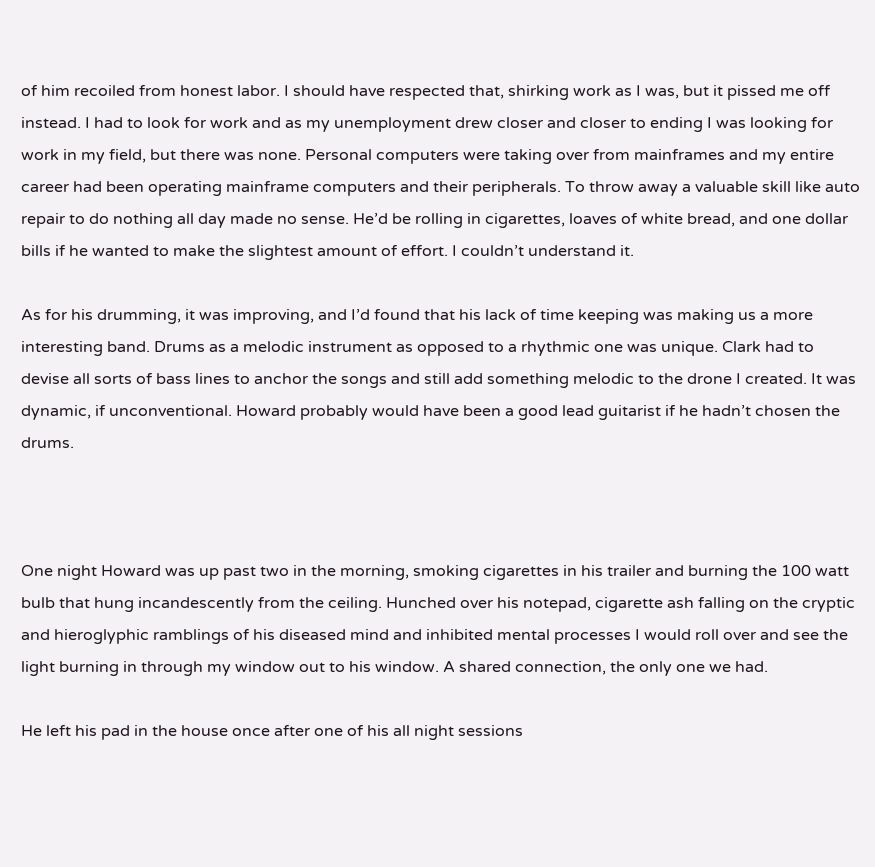of him recoiled from honest labor. I should have respected that, shirking work as I was, but it pissed me off instead. I had to look for work and as my unemployment drew closer and closer to ending I was looking for work in my field, but there was none. Personal computers were taking over from mainframes and my entire career had been operating mainframe computers and their peripherals. To throw away a valuable skill like auto repair to do nothing all day made no sense. He’d be rolling in cigarettes, loaves of white bread, and one dollar bills if he wanted to make the slightest amount of effort. I couldn’t understand it.

As for his drumming, it was improving, and I’d found that his lack of time keeping was making us a more interesting band. Drums as a melodic instrument as opposed to a rhythmic one was unique. Clark had to devise all sorts of bass lines to anchor the songs and still add something melodic to the drone I created. It was dynamic, if unconventional. Howard probably would have been a good lead guitarist if he hadn’t chosen the drums.



One night Howard was up past two in the morning, smoking cigarettes in his trailer and burning the 100 watt bulb that hung incandescently from the ceiling. Hunched over his notepad, cigarette ash falling on the cryptic and hieroglyphic ramblings of his diseased mind and inhibited mental processes I would roll over and see the light burning in through my window out to his window. A shared connection, the only one we had.

He left his pad in the house once after one of his all night sessions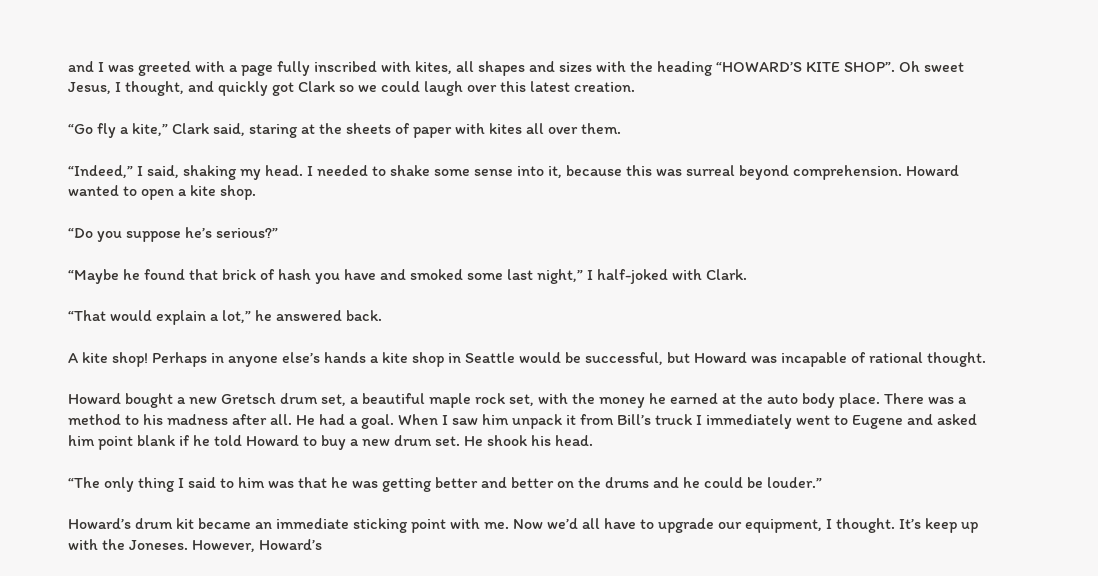and I was greeted with a page fully inscribed with kites, all shapes and sizes with the heading “HOWARD’S KITE SHOP”. Oh sweet Jesus, I thought, and quickly got Clark so we could laugh over this latest creation.

“Go fly a kite,” Clark said, staring at the sheets of paper with kites all over them.

“Indeed,” I said, shaking my head. I needed to shake some sense into it, because this was surreal beyond comprehension. Howard wanted to open a kite shop.

“Do you suppose he’s serious?”

“Maybe he found that brick of hash you have and smoked some last night,” I half-joked with Clark.

“That would explain a lot,” he answered back.

A kite shop! Perhaps in anyone else’s hands a kite shop in Seattle would be successful, but Howard was incapable of rational thought.

Howard bought a new Gretsch drum set, a beautiful maple rock set, with the money he earned at the auto body place. There was a method to his madness after all. He had a goal. When I saw him unpack it from Bill’s truck I immediately went to Eugene and asked him point blank if he told Howard to buy a new drum set. He shook his head.

“The only thing I said to him was that he was getting better and better on the drums and he could be louder.”

Howard’s drum kit became an immediate sticking point with me. Now we’d all have to upgrade our equipment, I thought. It’s keep up with the Joneses. However, Howard’s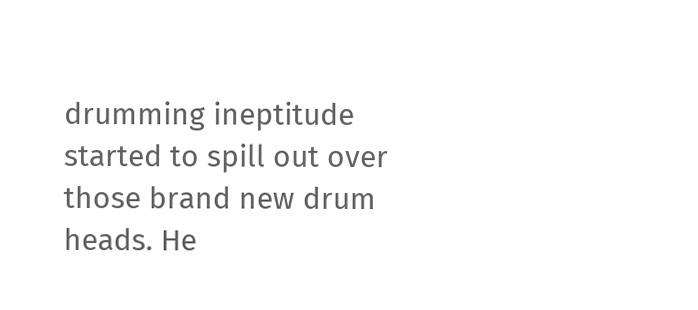drumming ineptitude started to spill out over those brand new drum heads. He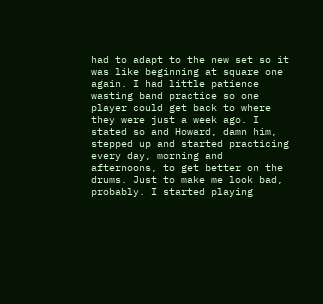had to adapt to the new set so it was like beginning at square one again. I had little patience wasting band practice so one player could get back to where they were just a week ago. I stated so and Howard, damn him, stepped up and started practicing every day, morning and afternoons, to get better on the drums. Just to make me look bad, probably. I started playing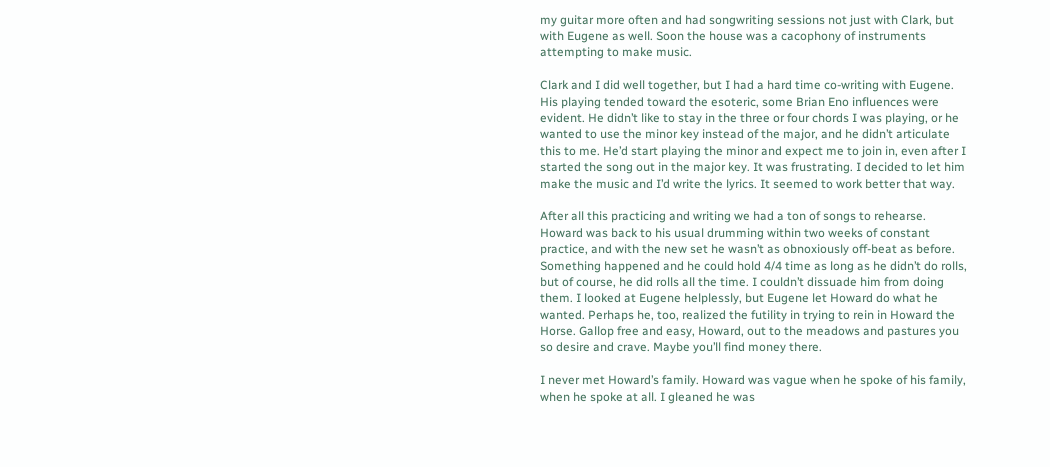my guitar more often and had songwriting sessions not just with Clark, but with Eugene as well. Soon the house was a cacophony of instruments attempting to make music.

Clark and I did well together, but I had a hard time co-writing with Eugene. His playing tended toward the esoteric, some Brian Eno influences were evident. He didn’t like to stay in the three or four chords I was playing, or he wanted to use the minor key instead of the major, and he didn’t articulate this to me. He’d start playing the minor and expect me to join in, even after I started the song out in the major key. It was frustrating. I decided to let him make the music and I’d write the lyrics. It seemed to work better that way.

After all this practicing and writing we had a ton of songs to rehearse. Howard was back to his usual drumming within two weeks of constant practice, and with the new set he wasn’t as obnoxiously off-beat as before. Something happened and he could hold 4/4 time as long as he didn’t do rolls, but of course, he did rolls all the time. I couldn’t dissuade him from doing them. I looked at Eugene helplessly, but Eugene let Howard do what he wanted. Perhaps he, too, realized the futility in trying to rein in Howard the Horse. Gallop free and easy, Howard, out to the meadows and pastures you so desire and crave. Maybe you’ll find money there.

I never met Howard’s family. Howard was vague when he spoke of his family, when he spoke at all. I gleaned he was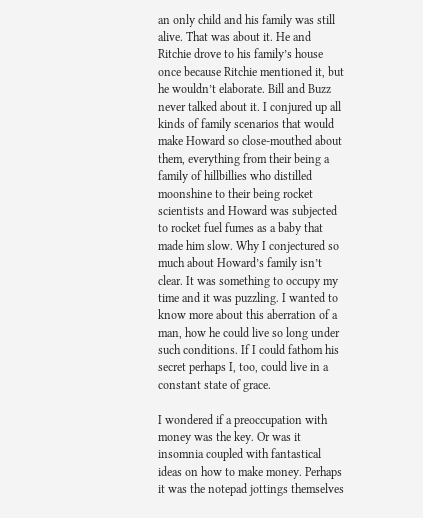an only child and his family was still alive. That was about it. He and Ritchie drove to his family’s house once because Ritchie mentioned it, but he wouldn’t elaborate. Bill and Buzz never talked about it. I conjured up all kinds of family scenarios that would make Howard so close-mouthed about them, everything from their being a family of hillbillies who distilled moonshine to their being rocket scientists and Howard was subjected to rocket fuel fumes as a baby that made him slow. Why I conjectured so much about Howard’s family isn’t clear. It was something to occupy my time and it was puzzling. I wanted to know more about this aberration of a man, how he could live so long under such conditions. If I could fathom his secret perhaps I, too, could live in a constant state of grace.

I wondered if a preoccupation with money was the key. Or was it insomnia coupled with fantastical ideas on how to make money. Perhaps it was the notepad jottings themselves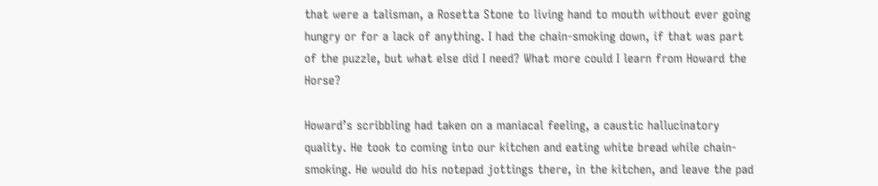that were a talisman, a Rosetta Stone to living hand to mouth without ever going hungry or for a lack of anything. I had the chain-smoking down, if that was part of the puzzle, but what else did I need? What more could I learn from Howard the Horse?

Howard’s scribbling had taken on a maniacal feeling, a caustic hallucinatory quality. He took to coming into our kitchen and eating white bread while chain-smoking. He would do his notepad jottings there, in the kitchen, and leave the pad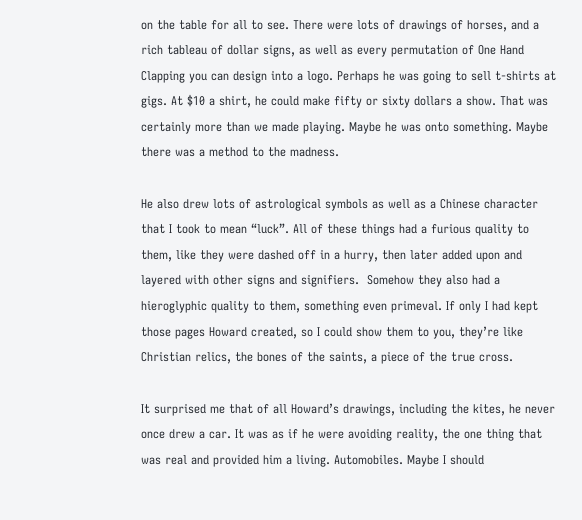on the table for all to see. There were lots of drawings of horses, and a rich tableau of dollar signs, as well as every permutation of One Hand Clapping you can design into a logo. Perhaps he was going to sell t-shirts at gigs. At $10 a shirt, he could make fifty or sixty dollars a show. That was certainly more than we made playing. Maybe he was onto something. Maybe there was a method to the madness.

He also drew lots of astrological symbols as well as a Chinese character that I took to mean “luck”. All of these things had a furious quality to them, like they were dashed off in a hurry, then later added upon and layered with other signs and signifiers.  Somehow they also had a hieroglyphic quality to them, something even primeval. If only I had kept those pages Howard created, so I could show them to you, they’re like Christian relics, the bones of the saints, a piece of the true cross.

It surprised me that of all Howard’s drawings, including the kites, he never once drew a car. It was as if he were avoiding reality, the one thing that was real and provided him a living. Automobiles. Maybe I should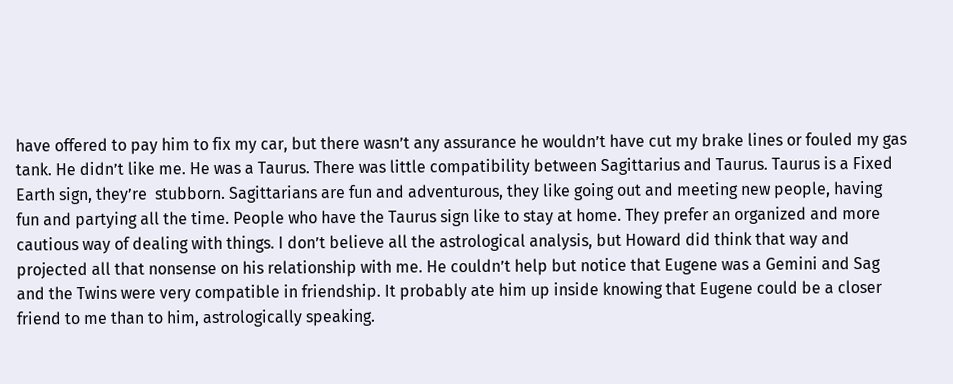have offered to pay him to fix my car, but there wasn’t any assurance he wouldn’t have cut my brake lines or fouled my gas tank. He didn’t like me. He was a Taurus. There was little compatibility between Sagittarius and Taurus. Taurus is a Fixed Earth sign, they’re  stubborn. Sagittarians are fun and adventurous, they like going out and meeting new people, having fun and partying all the time. People who have the Taurus sign like to stay at home. They prefer an organized and more cautious way of dealing with things. I don’t believe all the astrological analysis, but Howard did think that way and projected all that nonsense on his relationship with me. He couldn’t help but notice that Eugene was a Gemini and Sag and the Twins were very compatible in friendship. It probably ate him up inside knowing that Eugene could be a closer friend to me than to him, astrologically speaking.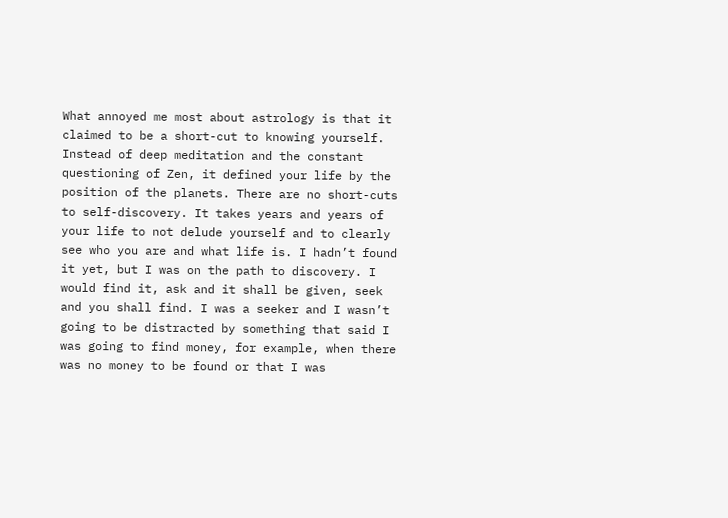What annoyed me most about astrology is that it claimed to be a short-cut to knowing yourself. Instead of deep meditation and the constant questioning of Zen, it defined your life by the position of the planets. There are no short-cuts to self-discovery. It takes years and years of your life to not delude yourself and to clearly see who you are and what life is. I hadn’t found it yet, but I was on the path to discovery. I would find it, ask and it shall be given, seek and you shall find. I was a seeker and I wasn’t going to be distracted by something that said I was going to find money, for example, when there was no money to be found or that I was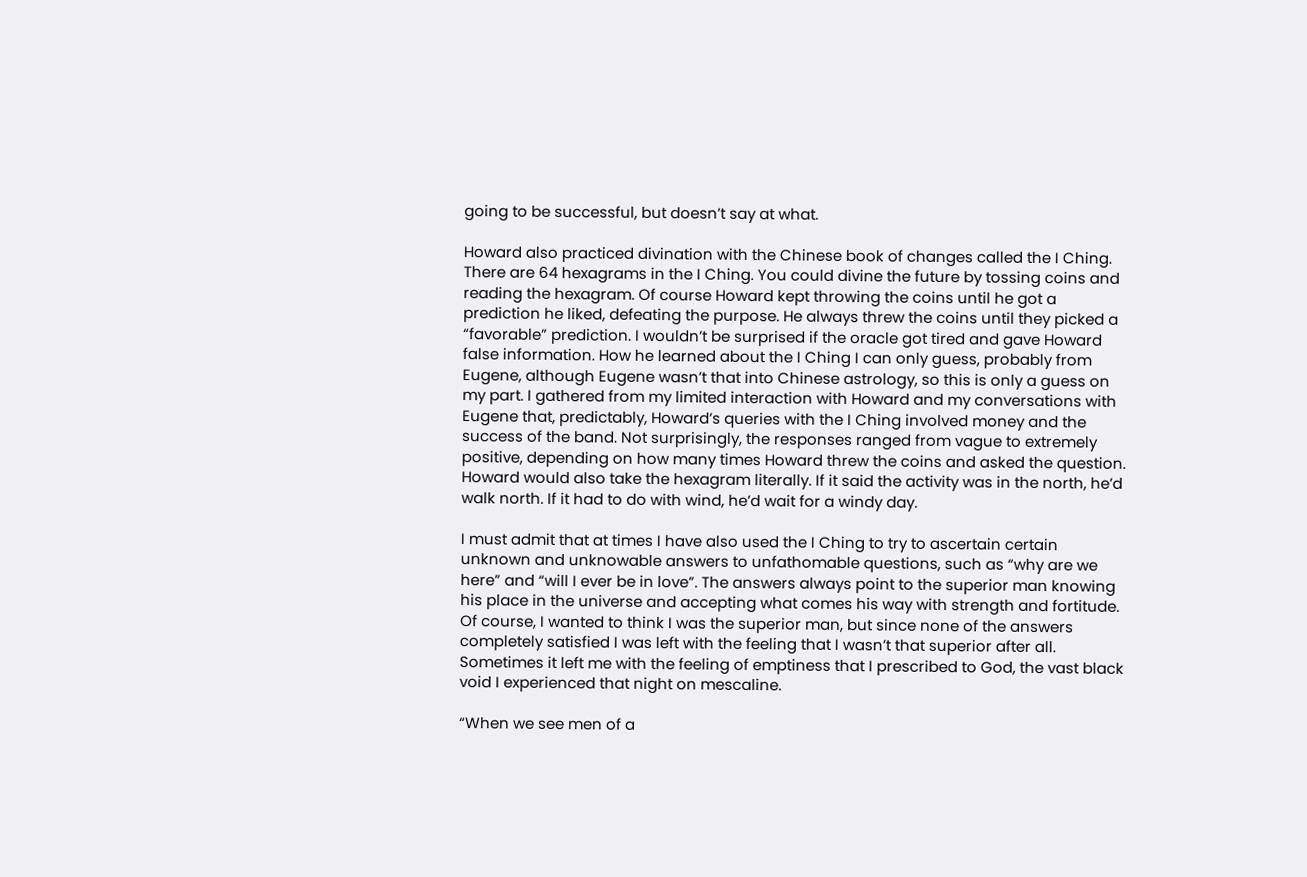going to be successful, but doesn’t say at what.

Howard also practiced divination with the Chinese book of changes called the I Ching. There are 64 hexagrams in the I Ching. You could divine the future by tossing coins and reading the hexagram. Of course Howard kept throwing the coins until he got a prediction he liked, defeating the purpose. He always threw the coins until they picked a “favorable” prediction. I wouldn’t be surprised if the oracle got tired and gave Howard false information. How he learned about the I Ching I can only guess, probably from Eugene, although Eugene wasn’t that into Chinese astrology, so this is only a guess on my part. I gathered from my limited interaction with Howard and my conversations with Eugene that, predictably, Howard’s queries with the I Ching involved money and the success of the band. Not surprisingly, the responses ranged from vague to extremely positive, depending on how many times Howard threw the coins and asked the question. Howard would also take the hexagram literally. If it said the activity was in the north, he’d walk north. If it had to do with wind, he’d wait for a windy day.

I must admit that at times I have also used the I Ching to try to ascertain certain unknown and unknowable answers to unfathomable questions, such as “why are we here” and “will I ever be in love”. The answers always point to the superior man knowing his place in the universe and accepting what comes his way with strength and fortitude. Of course, I wanted to think I was the superior man, but since none of the answers completely satisfied I was left with the feeling that I wasn’t that superior after all. Sometimes it left me with the feeling of emptiness that I prescribed to God, the vast black void I experienced that night on mescaline.

“When we see men of a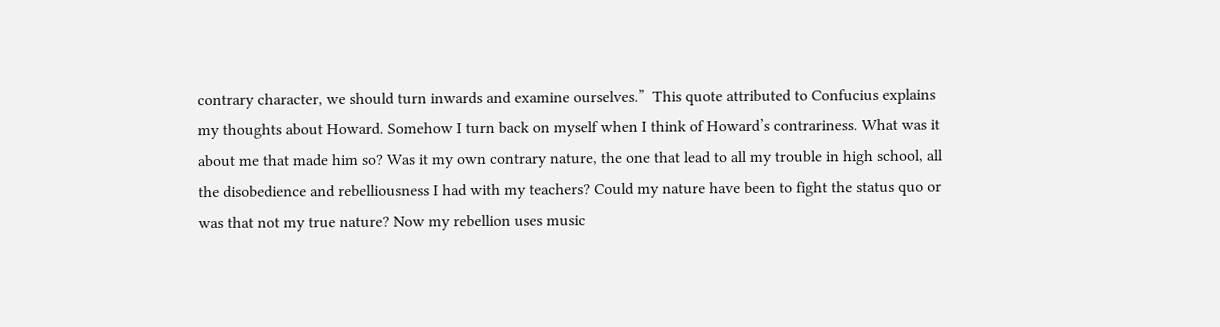contrary character, we should turn inwards and examine ourselves.”  This quote attributed to Confucius explains my thoughts about Howard. Somehow I turn back on myself when I think of Howard’s contrariness. What was it about me that made him so? Was it my own contrary nature, the one that lead to all my trouble in high school, all the disobedience and rebelliousness I had with my teachers? Could my nature have been to fight the status quo or was that not my true nature? Now my rebellion uses music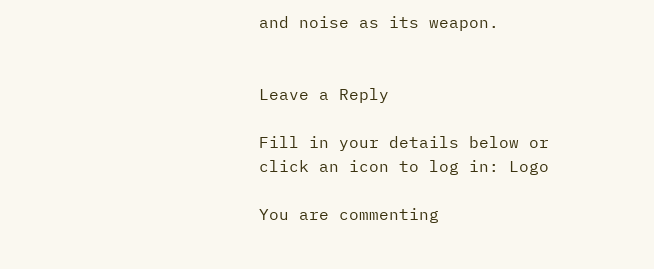and noise as its weapon.


Leave a Reply

Fill in your details below or click an icon to log in: Logo

You are commenting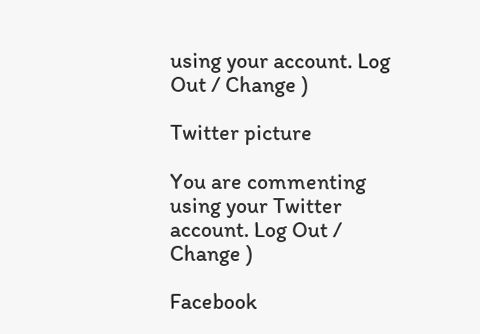using your account. Log Out / Change )

Twitter picture

You are commenting using your Twitter account. Log Out / Change )

Facebook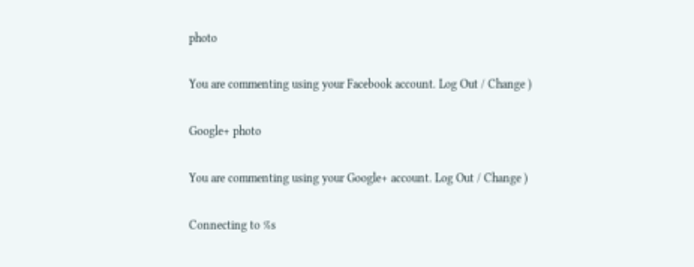photo

You are commenting using your Facebook account. Log Out / Change )

Google+ photo

You are commenting using your Google+ account. Log Out / Change )

Connecting to %s